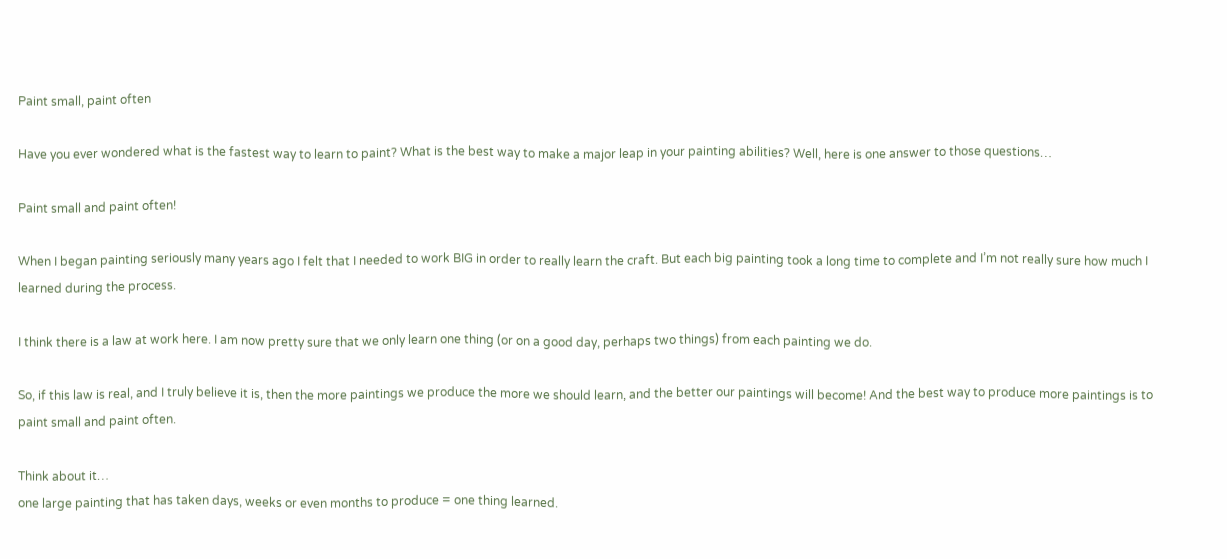Paint small, paint often

Have you ever wondered what is the fastest way to learn to paint? What is the best way to make a major leap in your painting abilities? Well, here is one answer to those questions…

Paint small and paint often!

When I began painting seriously many years ago I felt that I needed to work BIG in order to really learn the craft. But each big painting took a long time to complete and I’m not really sure how much I learned during the process.

I think there is a law at work here. I am now pretty sure that we only learn one thing (or on a good day, perhaps two things) from each painting we do.

So, if this law is real, and I truly believe it is, then the more paintings we produce the more we should learn, and the better our paintings will become! And the best way to produce more paintings is to paint small and paint often.

Think about it…
one large painting that has taken days, weeks or even months to produce = one thing learned.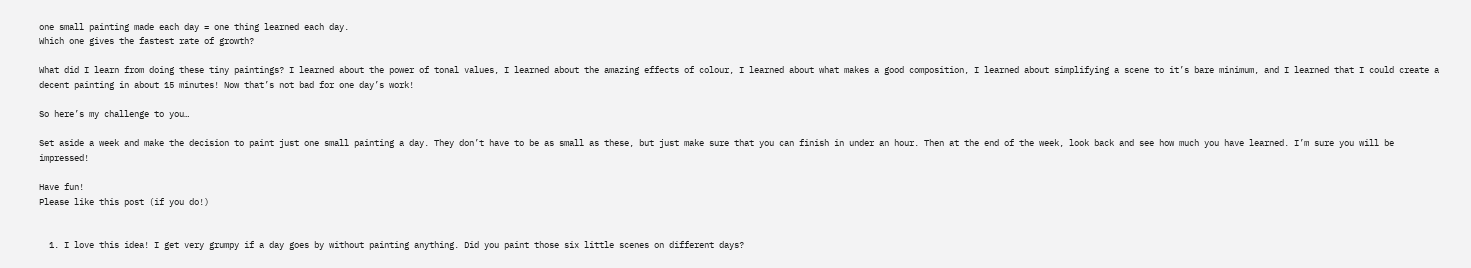one small painting made each day = one thing learned each day.
Which one gives the fastest rate of growth?

What did I learn from doing these tiny paintings? I learned about the power of tonal values, I learned about the amazing effects of colour, I learned about what makes a good composition, I learned about simplifying a scene to it’s bare minimum, and I learned that I could create a decent painting in about 15 minutes! Now that’s not bad for one day’s work!

So here’s my challenge to you…

Set aside a week and make the decision to paint just one small painting a day. They don’t have to be as small as these, but just make sure that you can finish in under an hour. Then at the end of the week, look back and see how much you have learned. I’m sure you will be impressed!

Have fun!
Please like this post (if you do!)


  1. I love this idea! I get very grumpy if a day goes by without painting anything. Did you paint those six little scenes on different days?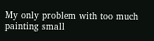My only problem with too much painting small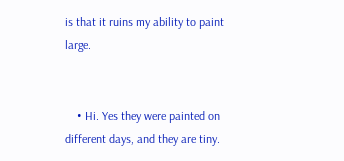is that it ruins my ability to paint large.


    • Hi. Yes they were painted on different days, and they are tiny.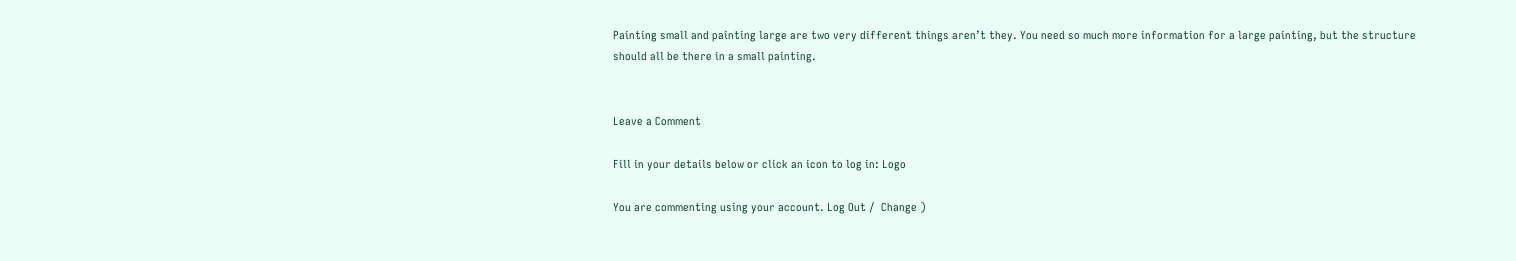Painting small and painting large are two very different things aren’t they. You need so much more information for a large painting, but the structure should all be there in a small painting.


Leave a Comment

Fill in your details below or click an icon to log in: Logo

You are commenting using your account. Log Out /  Change )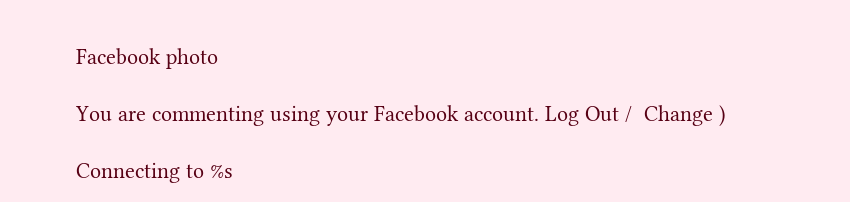Facebook photo

You are commenting using your Facebook account. Log Out /  Change )

Connecting to %s